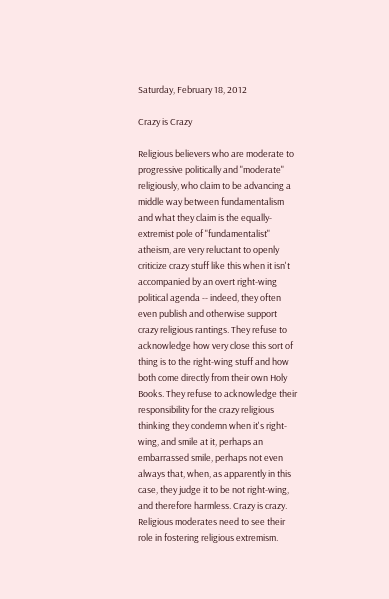Saturday, February 18, 2012

Crazy is Crazy

Religious believers who are moderate to progressive politically and "moderate" religiously, who claim to be advancing a middle way between fundamentalism and what they claim is the equally-extremist pole of "fundamentalist" atheism, are very reluctant to openly criticize crazy stuff like this when it isn't accompanied by an overt right-wing political agenda -- indeed, they often even publish and otherwise support crazy religious rantings. They refuse to acknowledge how very close this sort of thing is to the right-wing stuff and how both come directly from their own Holy Books. They refuse to acknowledge their responsibility for the crazy religious thinking they condemn when it's right-wing, and smile at it, perhaps an embarrassed smile, perhaps not even always that, when, as apparently in this case, they judge it to be not right-wing, and therefore harmless. Crazy is crazy. Religious moderates need to see their role in fostering religious extremism.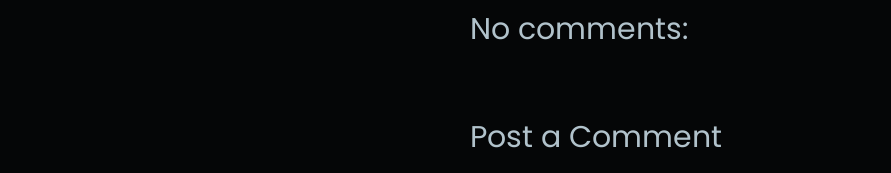No comments:

Post a Comment